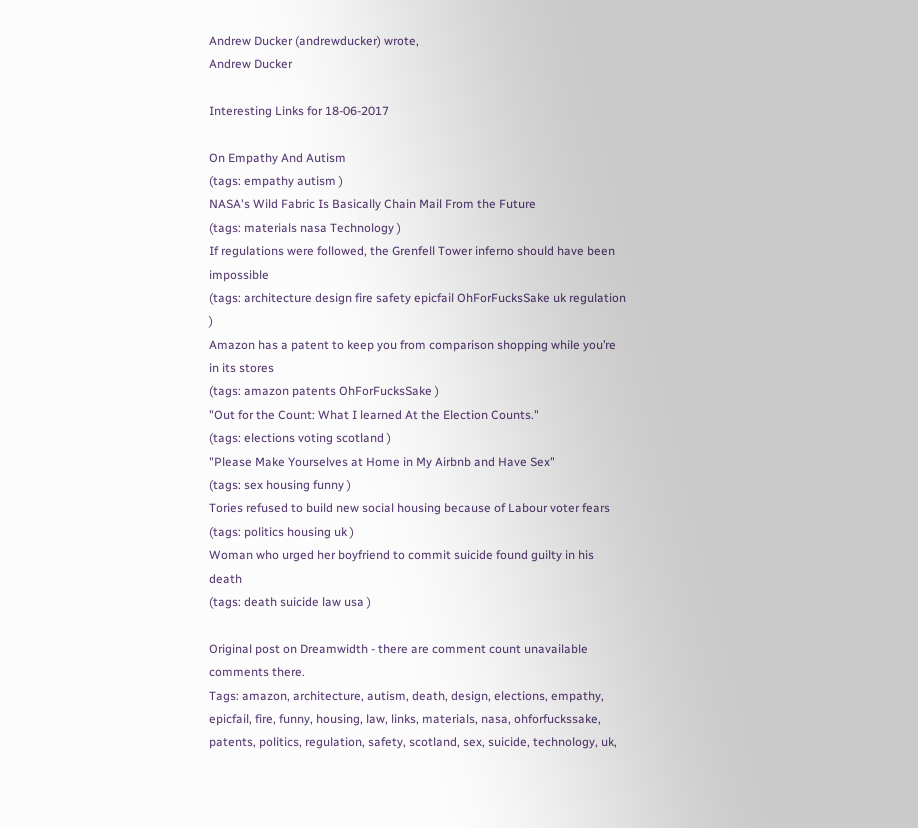Andrew Ducker (andrewducker) wrote,
Andrew Ducker

Interesting Links for 18-06-2017

On Empathy And Autism
(tags: empathy autism )
NASA's Wild Fabric Is Basically Chain Mail From the Future
(tags: materials nasa Technology )
If regulations were followed, the Grenfell Tower inferno should have been impossible
(tags: architecture design fire safety epicfail OhForFucksSake uk regulation )
Amazon has a patent to keep you from comparison shopping while you’re in its stores
(tags: amazon patents OhForFucksSake )
"Out for the Count: What I learned At the Election Counts."
(tags: elections voting scotland )
"Please Make Yourselves at Home in My Airbnb and Have Sex"
(tags: sex housing funny )
Tories refused to build new social housing because of Labour voter fears
(tags: politics housing uk )
Woman who urged her boyfriend to commit suicide found guilty in his death
(tags: death suicide law usa )

Original post on Dreamwidth - there are comment count unavailable comments there.
Tags: amazon, architecture, autism, death, design, elections, empathy, epicfail, fire, funny, housing, law, links, materials, nasa, ohforfuckssake, patents, politics, regulation, safety, scotland, sex, suicide, technology, uk,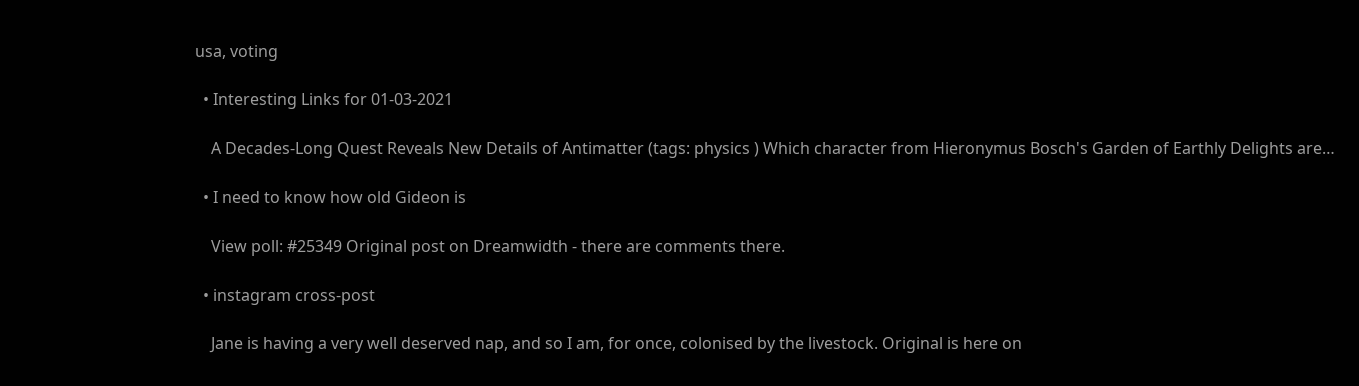usa, voting

  • Interesting Links for 01-03-2021

    A Decades-Long Quest Reveals New Details of Antimatter (tags: physics ) Which character from Hieronymus Bosch's Garden of Earthly Delights are…

  • I need to know how old Gideon is

    View poll: #25349 Original post on Dreamwidth - there are comments there.

  • instagram cross-post

    Jane is having a very well deserved nap, and so I am, for once, colonised by the livestock. Original is here on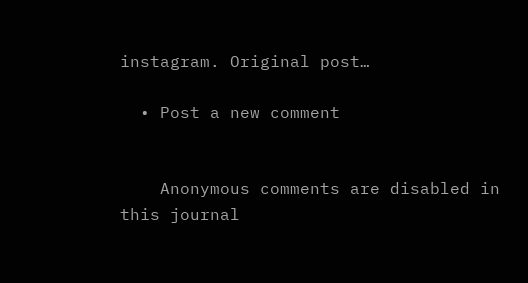instagram. Original post…

  • Post a new comment


    Anonymous comments are disabled in this journal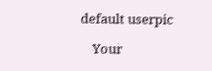default userpic

    Your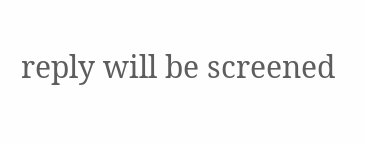reply will be screened